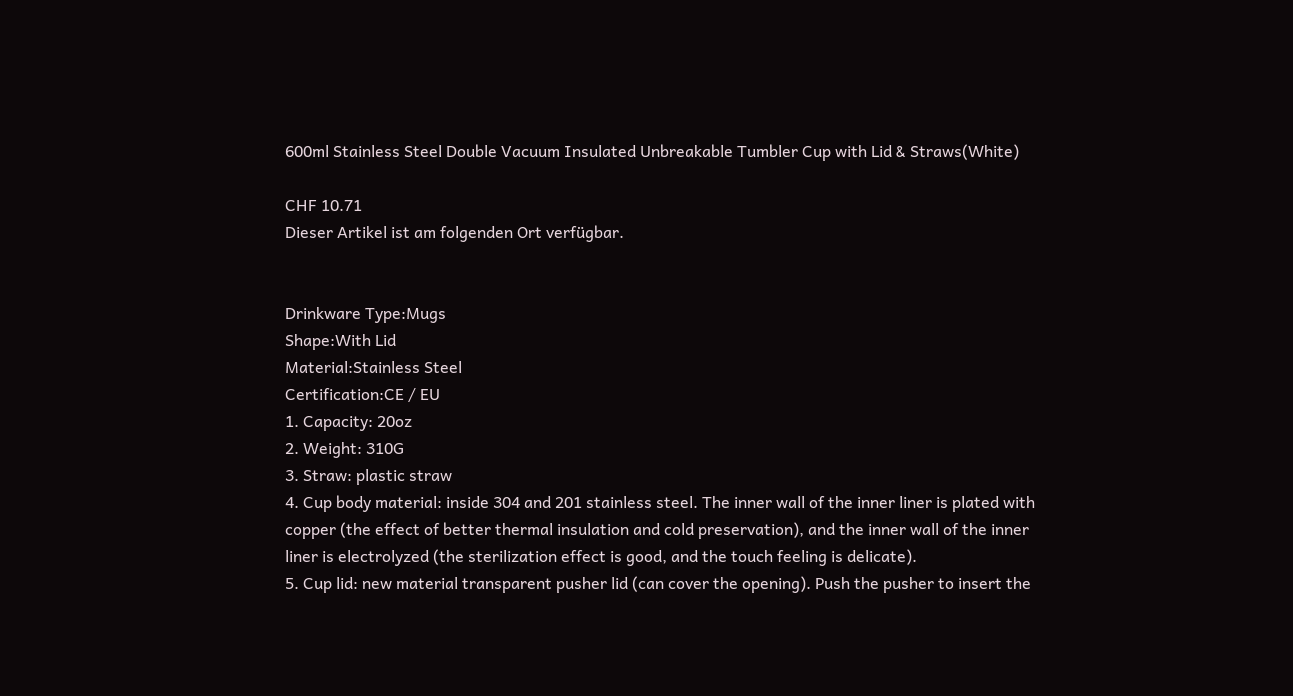600ml Stainless Steel Double Vacuum Insulated Unbreakable Tumbler Cup with Lid & Straws(White)

CHF 10.71
Dieser Artikel ist am folgenden Ort verfügbar.


Drinkware Type:Mugs
Shape:With Lid
Material:Stainless Steel
Certification:CE / EU
1. Capacity: 20oz
2. Weight: 310G
3. Straw: plastic straw
4. Cup body material: inside 304 and 201 stainless steel. The inner wall of the inner liner is plated with copper (the effect of better thermal insulation and cold preservation), and the inner wall of the inner liner is electrolyzed (the sterilization effect is good, and the touch feeling is delicate).
5. Cup lid: new material transparent pusher lid (can cover the opening). Push the pusher to insert the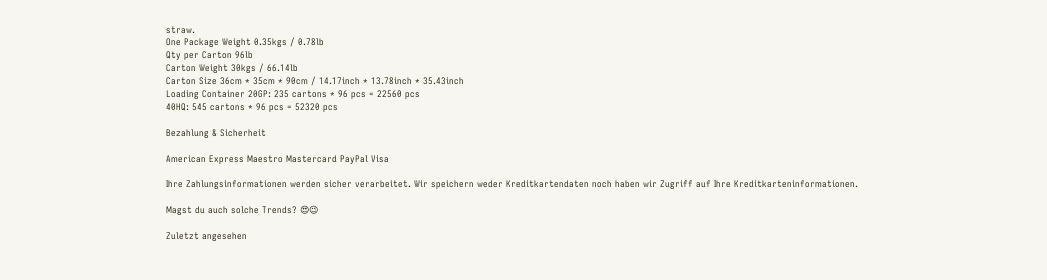straw.
One Package Weight 0.35kgs / 0.78lb
Qty per Carton 96lb
Carton Weight 30kgs / 66.14lb
Carton Size 36cm * 35cm * 90cm / 14.17inch * 13.78inch * 35.43inch
Loading Container 20GP: 235 cartons * 96 pcs = 22560 pcs
40HQ: 545 cartons * 96 pcs = 52320 pcs

Bezahlung & Sicherheit

American Express Maestro Mastercard PayPal Visa

Ihre Zahlungsinformationen werden sicher verarbeitet. Wir speichern weder Kreditkartendaten noch haben wir Zugriff auf Ihre Kreditkarteninformationen.

Magst du auch solche Trends? 😍😉

Zuletzt angesehen